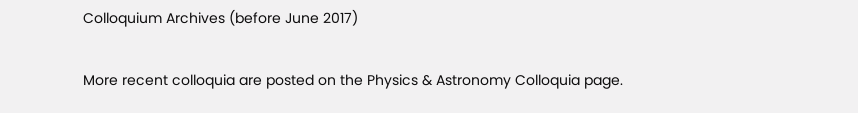Colloquium Archives (before June 2017)

More recent colloquia are posted on the Physics & Astronomy Colloquia page.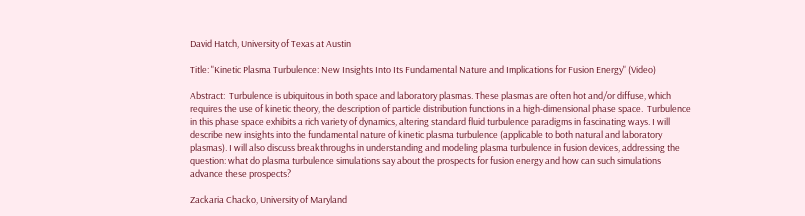David Hatch, University of Texas at Austin

Title: "Kinetic Plasma Turbulence: New Insights Into Its Fundamental Nature and Implications for Fusion Energy" (Video)

Abstract:  Turbulence is ubiquitous in both space and laboratory plasmas. These plasmas are often hot and/or diffuse, which requires the use of kinetic theory, the description of particle distribution functions in a high-dimensional phase space.  Turbulence in this phase space exhibits a rich variety of dynamics, altering standard fluid turbulence paradigms in fascinating ways. I will describe new insights into the fundamental nature of kinetic plasma turbulence (applicable to both natural and laboratory plasmas). I will also discuss breakthroughs in understanding and modeling plasma turbulence in fusion devices, addressing the question: what do plasma turbulence simulations say about the prospects for fusion energy and how can such simulations advance these prospects?

Zackaria Chacko, University of Maryland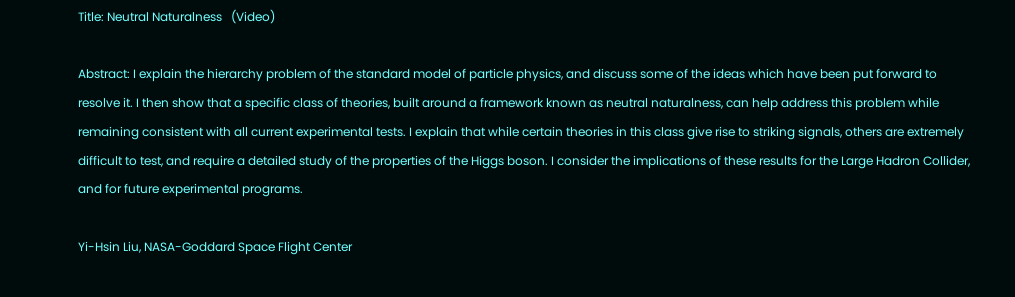Title: Neutral Naturalness   (Video)

Abstract: I explain the hierarchy problem of the standard model of particle physics, and discuss some of the ideas which have been put forward to resolve it. I then show that a specific class of theories, built around a framework known as neutral naturalness, can help address this problem while remaining consistent with all current experimental tests. I explain that while certain theories in this class give rise to striking signals, others are extremely difficult to test, and require a detailed study of the properties of the Higgs boson. I consider the implications of these results for the Large Hadron Collider, and for future experimental programs.

Yi-Hsin Liu, NASA-Goddard Space Flight Center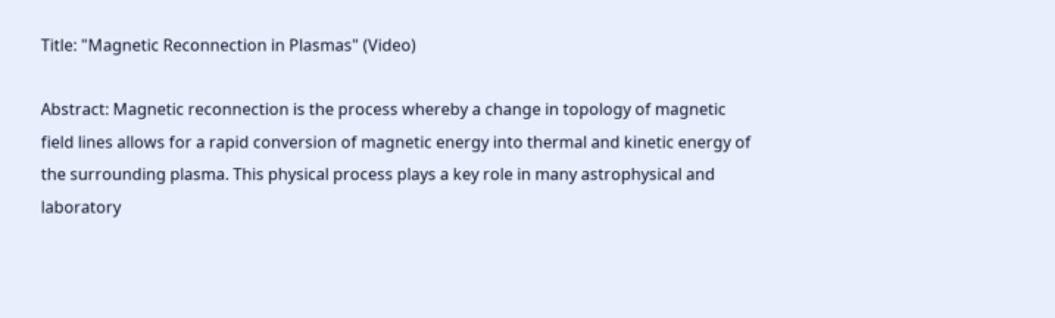Title: "Magnetic Reconnection in Plasmas" (Video)

Abstract: Magnetic reconnection is the process whereby a change in topology of magnetic field lines allows for a rapid conversion of magnetic energy into thermal and kinetic energy of the surrounding plasma. This physical process plays a key role in many astrophysical and laboratory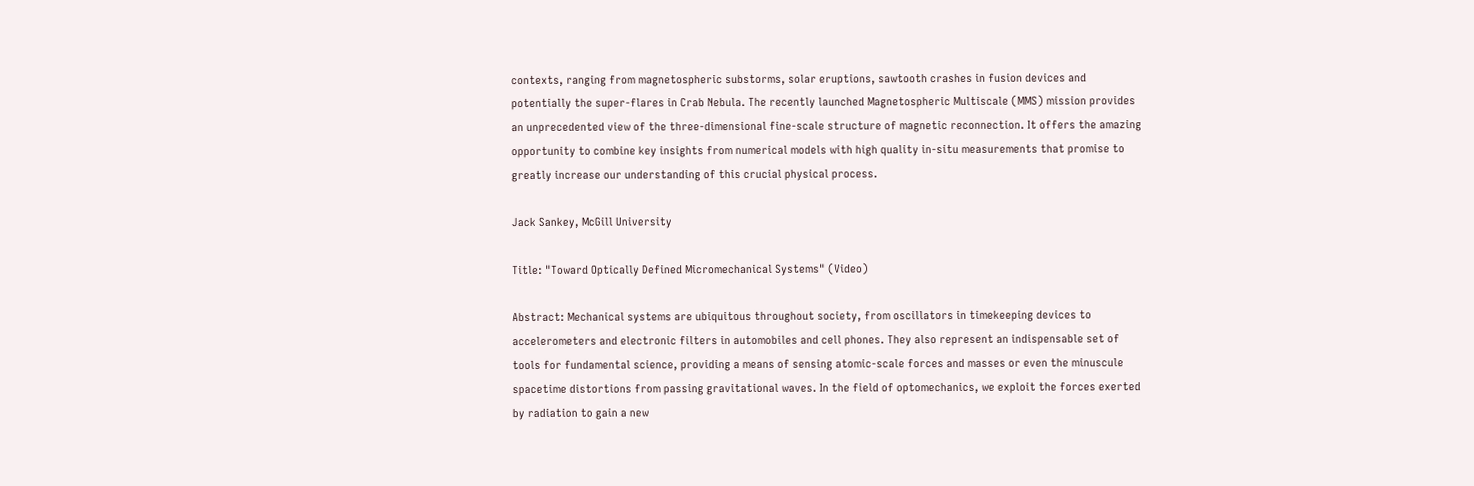contexts, ranging from magnetospheric substorms, solar eruptions, sawtooth crashes in fusion devices and potentially the super-flares in Crab Nebula. The recently launched Magnetospheric Multiscale (MMS) mission provides an unprecedented view of the three-dimensional fine-scale structure of magnetic reconnection. It offers the amazing opportunity to combine key insights from numerical models with high quality in-situ measurements that promise to greatly increase our understanding of this crucial physical process.

Jack Sankey, McGill University

Title: "Toward Optically Defined Micromechanical Systems" (Video)

Abstract: Mechanical systems are ubiquitous throughout society, from oscillators in timekeeping devices to accelerometers and electronic filters in automobiles and cell phones. They also represent an indispensable set of tools for fundamental science, providing a means of sensing atomic-scale forces and masses or even the minuscule spacetime distortions from passing gravitational waves. In the field of optomechanics, we exploit the forces exerted by radiation to gain a new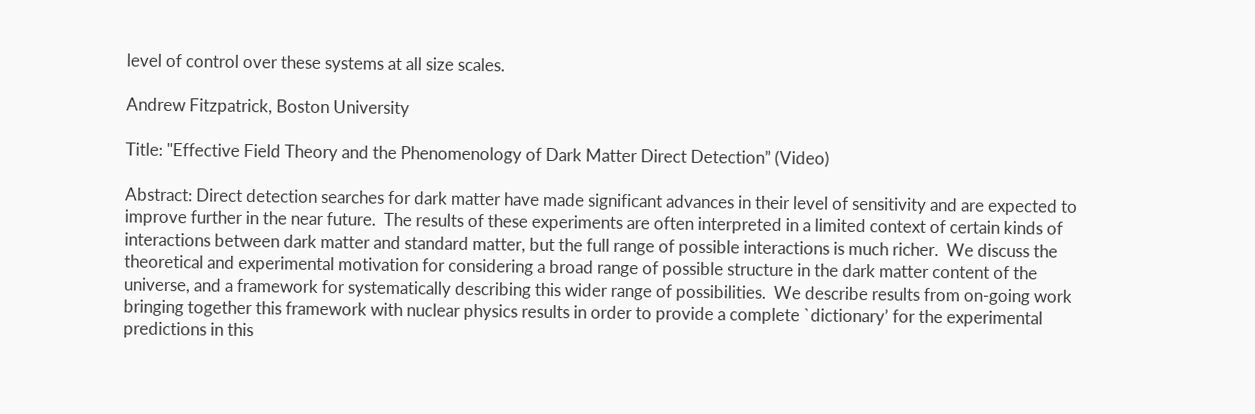level of control over these systems at all size scales.

Andrew Fitzpatrick, Boston University

Title: "Effective Field Theory and the Phenomenology of Dark Matter Direct Detection” (Video)

Abstract: Direct detection searches for dark matter have made significant advances in their level of sensitivity and are expected to improve further in the near future.  The results of these experiments are often interpreted in a limited context of certain kinds of interactions between dark matter and standard matter, but the full range of possible interactions is much richer.  We discuss the theoretical and experimental motivation for considering a broad range of possible structure in the dark matter content of the universe, and a framework for systematically describing this wider range of possibilities.  We describe results from on-going work bringing together this framework with nuclear physics results in order to provide a complete `dictionary’ for the experimental predictions in this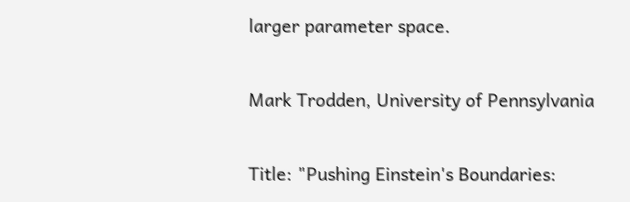larger parameter space.

Mark Trodden, University of Pennsylvania

Title: "Pushing Einstein's Boundaries: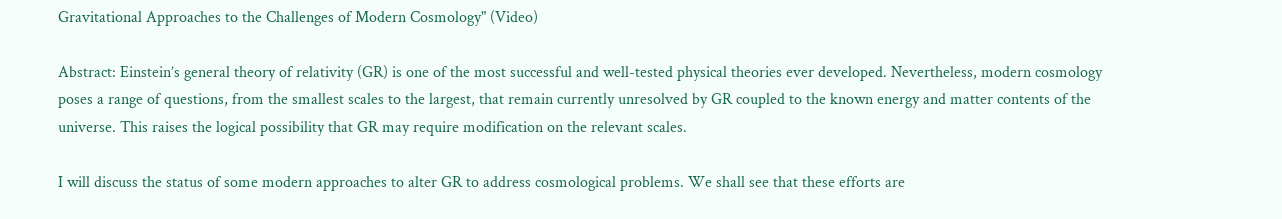Gravitational Approaches to the Challenges of Modern Cosmology" (Video)

Abstract: Einstein’s general theory of relativity (GR) is one of the most successful and well-tested physical theories ever developed. Nevertheless, modern cosmology poses a range of questions, from the smallest scales to the largest, that remain currently unresolved by GR coupled to the known energy and matter contents of the universe. This raises the logical possibility that GR may require modification on the relevant scales.

I will discuss the status of some modern approaches to alter GR to address cosmological problems. We shall see that these efforts are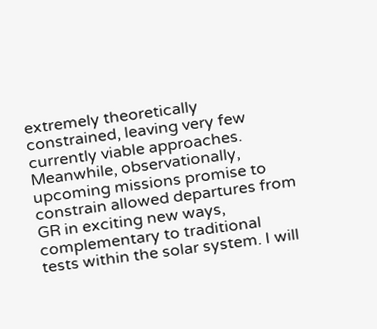extremely theoretically constrained, leaving very few currently viable approaches. Meanwhile, observationally, upcoming missions promise to constrain allowed departures from GR in exciting new ways, complementary to traditional tests within the solar system. I will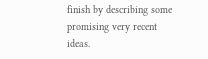finish by describing some promising very recent ideas.